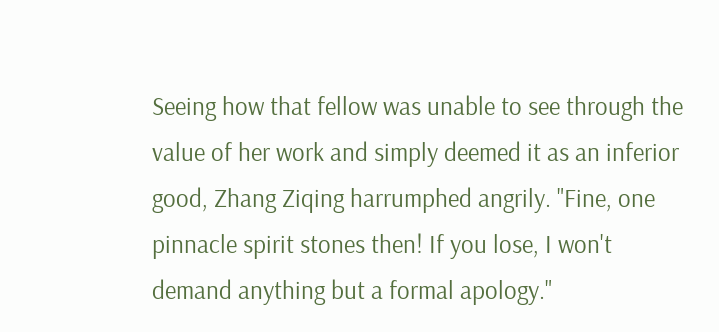Seeing how that fellow was unable to see through the value of her work and simply deemed it as an inferior good, Zhang Ziqing harrumphed angrily. "Fine, one pinnacle spirit stones then! If you lose, I won't demand anything but a formal apology."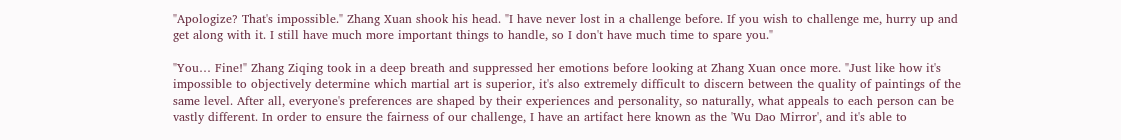"Apologize? That's impossible." Zhang Xuan shook his head. "I have never lost in a challenge before. If you wish to challenge me, hurry up and get along with it. I still have much more important things to handle, so I don't have much time to spare you."

"You… Fine!" Zhang Ziqing took in a deep breath and suppressed her emotions before looking at Zhang Xuan once more. "Just like how it's impossible to objectively determine which martial art is superior, it's also extremely difficult to discern between the quality of paintings of the same level. After all, everyone's preferences are shaped by their experiences and personality, so naturally, what appeals to each person can be vastly different. In order to ensure the fairness of our challenge, I have an artifact here known as the 'Wu Dao Mirror', and it's able to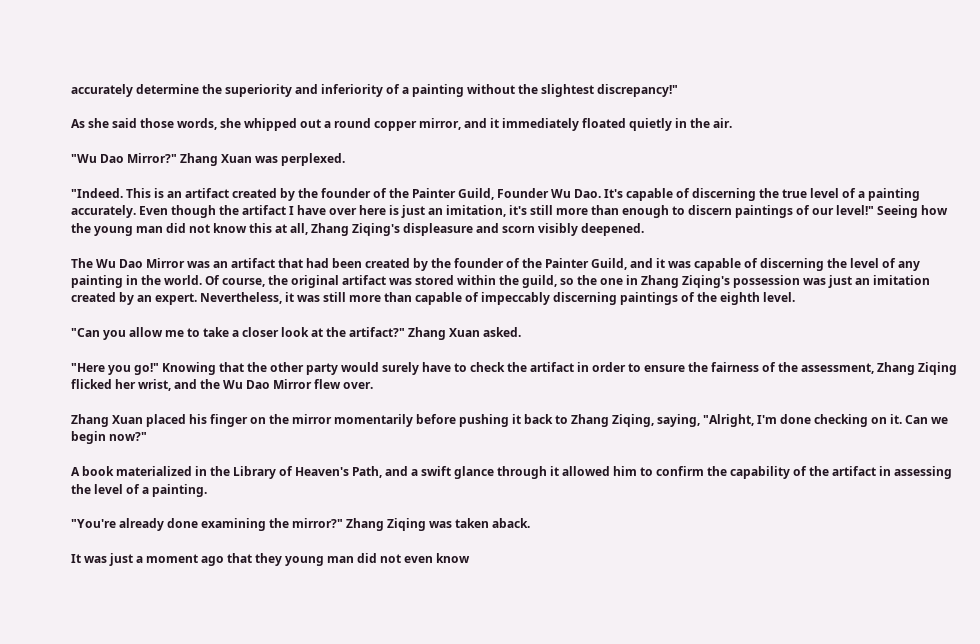accurately determine the superiority and inferiority of a painting without the slightest discrepancy!"

As she said those words, she whipped out a round copper mirror, and it immediately floated quietly in the air.

"Wu Dao Mirror?" Zhang Xuan was perplexed.

"Indeed. This is an artifact created by the founder of the Painter Guild, Founder Wu Dao. It's capable of discerning the true level of a painting accurately. Even though the artifact I have over here is just an imitation, it's still more than enough to discern paintings of our level!" Seeing how the young man did not know this at all, Zhang Ziqing's displeasure and scorn visibly deepened.

The Wu Dao Mirror was an artifact that had been created by the founder of the Painter Guild, and it was capable of discerning the level of any painting in the world. Of course, the original artifact was stored within the guild, so the one in Zhang Ziqing's possession was just an imitation created by an expert. Nevertheless, it was still more than capable of impeccably discerning paintings of the eighth level.

"Can you allow me to take a closer look at the artifact?" Zhang Xuan asked.

"Here you go!" Knowing that the other party would surely have to check the artifact in order to ensure the fairness of the assessment, Zhang Ziqing flicked her wrist, and the Wu Dao Mirror flew over.

Zhang Xuan placed his finger on the mirror momentarily before pushing it back to Zhang Ziqing, saying, "Alright, I'm done checking on it. Can we begin now?"

A book materialized in the Library of Heaven's Path, and a swift glance through it allowed him to confirm the capability of the artifact in assessing the level of a painting.

"You're already done examining the mirror?" Zhang Ziqing was taken aback.

It was just a moment ago that they young man did not even know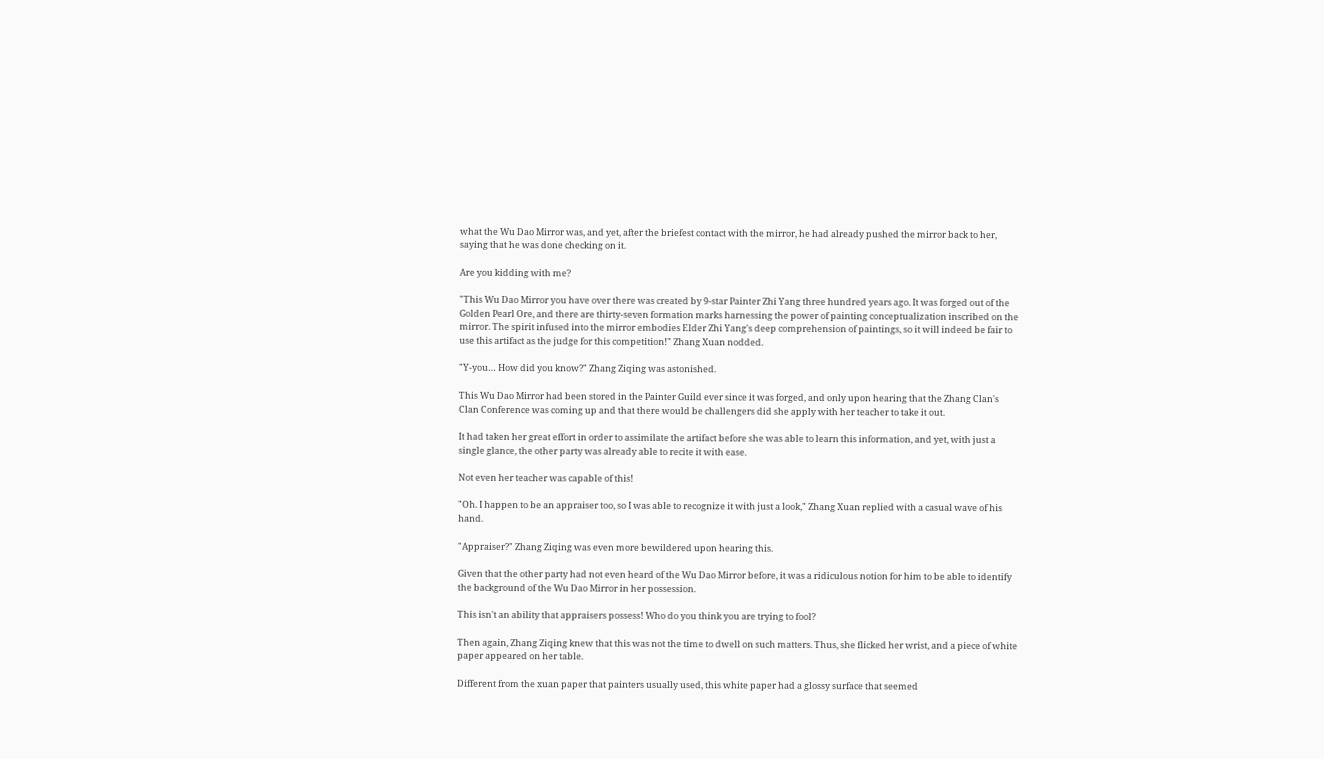what the Wu Dao Mirror was, and yet, after the briefest contact with the mirror, he had already pushed the mirror back to her, saying that he was done checking on it.

Are you kidding with me?

"This Wu Dao Mirror you have over there was created by 9-star Painter Zhi Yang three hundred years ago. It was forged out of the Golden Pearl Ore, and there are thirty-seven formation marks harnessing the power of painting conceptualization inscribed on the mirror. The spirit infused into the mirror embodies Elder Zhi Yang's deep comprehension of paintings, so it will indeed be fair to use this artifact as the judge for this competition!" Zhang Xuan nodded.

"Y-you… How did you know?" Zhang Ziqing was astonished.

This Wu Dao Mirror had been stored in the Painter Guild ever since it was forged, and only upon hearing that the Zhang Clan's Clan Conference was coming up and that there would be challengers did she apply with her teacher to take it out.

It had taken her great effort in order to assimilate the artifact before she was able to learn this information, and yet, with just a single glance, the other party was already able to recite it with ease.

Not even her teacher was capable of this!

"Oh. I happen to be an appraiser too, so I was able to recognize it with just a look," Zhang Xuan replied with a casual wave of his hand.

"Appraiser?" Zhang Ziqing was even more bewildered upon hearing this.

Given that the other party had not even heard of the Wu Dao Mirror before, it was a ridiculous notion for him to be able to identify the background of the Wu Dao Mirror in her possession.

This isn't an ability that appraisers possess! Who do you think you are trying to fool?

Then again, Zhang Ziqing knew that this was not the time to dwell on such matters. Thus, she flicked her wrist, and a piece of white paper appeared on her table.

Different from the xuan paper that painters usually used, this white paper had a glossy surface that seemed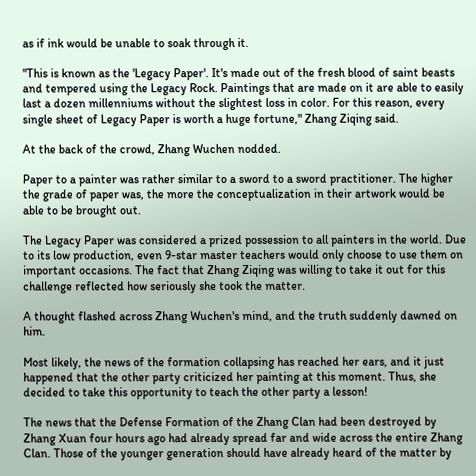as if ink would be unable to soak through it.

"This is known as the 'Legacy Paper'. It's made out of the fresh blood of saint beasts and tempered using the Legacy Rock. Paintings that are made on it are able to easily last a dozen millenniums without the slightest loss in color. For this reason, every single sheet of Legacy Paper is worth a huge fortune," Zhang Ziqing said.

At the back of the crowd, Zhang Wuchen nodded.

Paper to a painter was rather similar to a sword to a sword practitioner. The higher the grade of paper was, the more the conceptualization in their artwork would be able to be brought out.

The Legacy Paper was considered a prized possession to all painters in the world. Due to its low production, even 9-star master teachers would only choose to use them on important occasions. The fact that Zhang Ziqing was willing to take it out for this challenge reflected how seriously she took the matter.

A thought flashed across Zhang Wuchen's mind, and the truth suddenly dawned on him.

Most likely, the news of the formation collapsing has reached her ears, and it just happened that the other party criticized her painting at this moment. Thus, she decided to take this opportunity to teach the other party a lesson!

The news that the Defense Formation of the Zhang Clan had been destroyed by Zhang Xuan four hours ago had already spread far and wide across the entire Zhang Clan. Those of the younger generation should have already heard of the matter by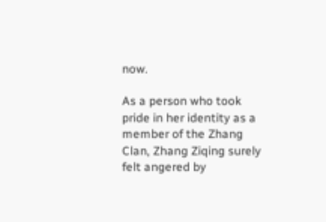now.

As a person who took pride in her identity as a member of the Zhang Clan, Zhang Ziqing surely felt angered by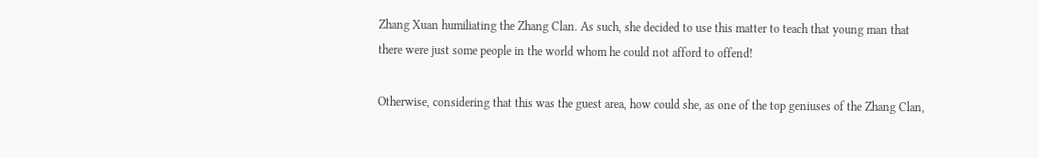Zhang Xuan humiliating the Zhang Clan. As such, she decided to use this matter to teach that young man that there were just some people in the world whom he could not afford to offend!

Otherwise, considering that this was the guest area, how could she, as one of the top geniuses of the Zhang Clan,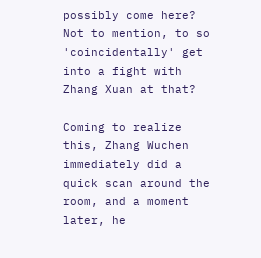possibly come here? Not to mention, to so 'coincidentally' get into a fight with Zhang Xuan at that?

Coming to realize this, Zhang Wuchen immediately did a quick scan around the room, and a moment later, he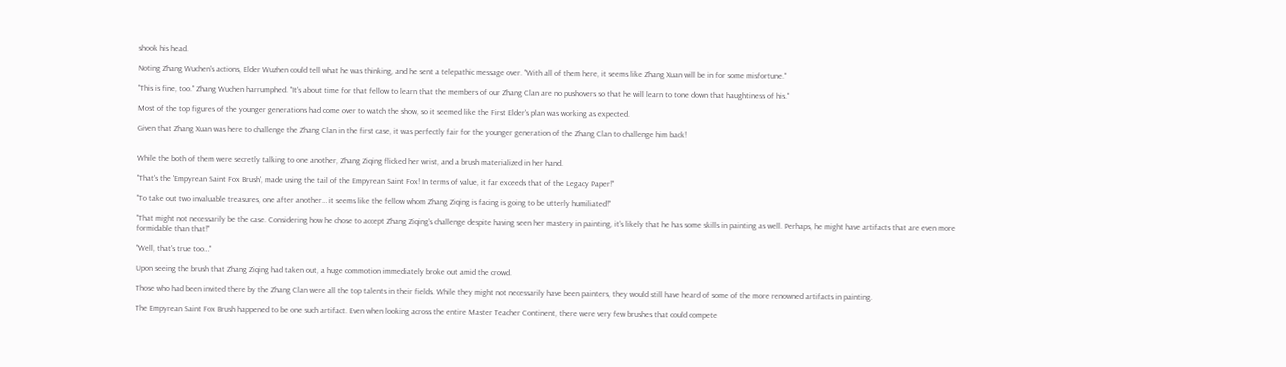shook his head.

Noting Zhang Wuchen's actions, Elder Wuzhen could tell what he was thinking, and he sent a telepathic message over. "With all of them here, it seems like Zhang Xuan will be in for some misfortune."

"This is fine, too." Zhang Wuchen harrumphed. "It's about time for that fellow to learn that the members of our Zhang Clan are no pushovers so that he will learn to tone down that haughtiness of his."

Most of the top figures of the younger generations had come over to watch the show, so it seemed like the First Elder's plan was working as expected.

Given that Zhang Xuan was here to challenge the Zhang Clan in the first case, it was perfectly fair for the younger generation of the Zhang Clan to challenge him back!


While the both of them were secretly talking to one another, Zhang Ziqing flicked her wrist, and a brush materialized in her hand.

"That's the 'Empyrean Saint Fox Brush', made using the tail of the Empyrean Saint Fox! In terms of value, it far exceeds that of the Legacy Paper!"

"To take out two invaluable treasures, one after another… it seems like the fellow whom Zhang Ziqing is facing is going to be utterly humiliated!"

"That might not necessarily be the case. Considering how he chose to accept Zhang Ziqing's challenge despite having seen her mastery in painting, it's likely that he has some skills in painting as well. Perhaps, he might have artifacts that are even more formidable than that!"

"Well, that's true too…"

Upon seeing the brush that Zhang Ziqing had taken out, a huge commotion immediately broke out amid the crowd.

Those who had been invited there by the Zhang Clan were all the top talents in their fields. While they might not necessarily have been painters, they would still have heard of some of the more renowned artifacts in painting.

The Empyrean Saint Fox Brush happened to be one such artifact. Even when looking across the entire Master Teacher Continent, there were very few brushes that could compete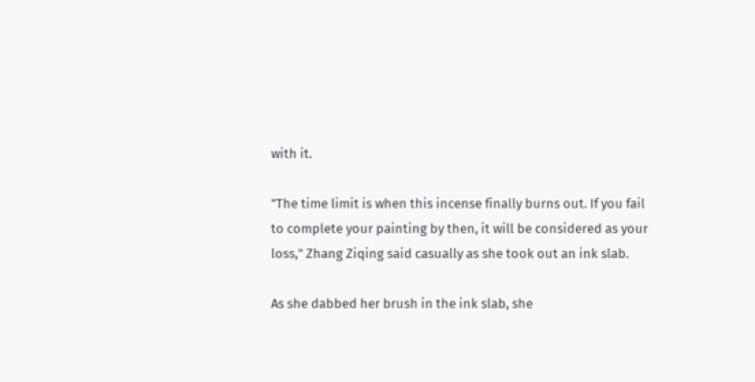with it.

"The time limit is when this incense finally burns out. If you fail to complete your painting by then, it will be considered as your loss," Zhang Ziqing said casually as she took out an ink slab.

As she dabbed her brush in the ink slab, she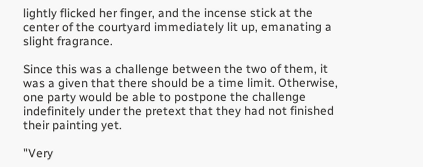lightly flicked her finger, and the incense stick at the center of the courtyard immediately lit up, emanating a slight fragrance.

Since this was a challenge between the two of them, it was a given that there should be a time limit. Otherwise, one party would be able to postpone the challenge indefinitely under the pretext that they had not finished their painting yet.

"Very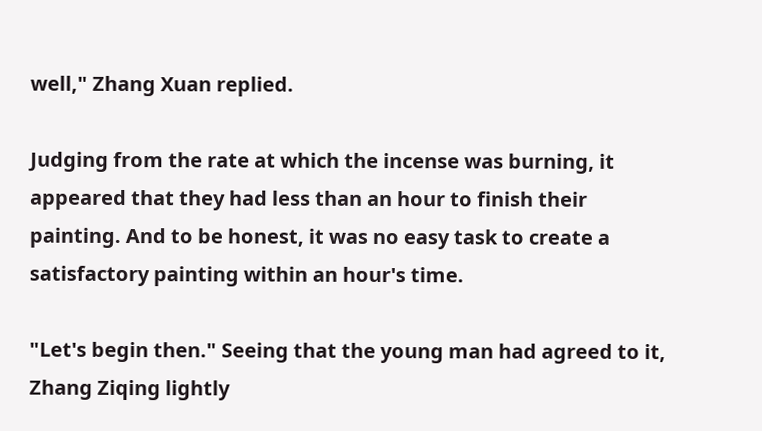well," Zhang Xuan replied.

Judging from the rate at which the incense was burning, it appeared that they had less than an hour to finish their painting. And to be honest, it was no easy task to create a satisfactory painting within an hour's time.

"Let's begin then." Seeing that the young man had agreed to it, Zhang Ziqing lightly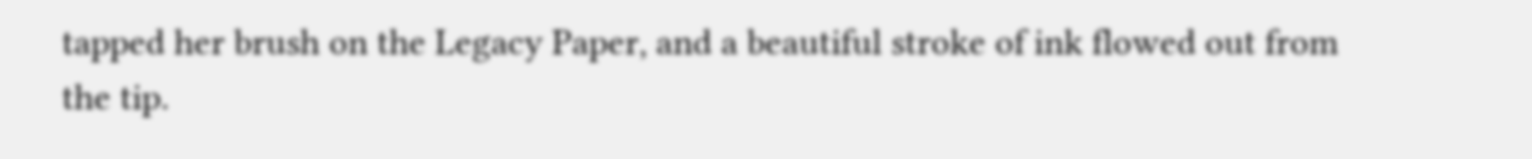tapped her brush on the Legacy Paper, and a beautiful stroke of ink flowed out from the tip.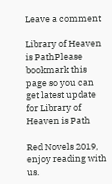Leave a comment

Library of Heaven is PathPlease bookmark this page so you can get latest update for Library of Heaven is Path

Red Novels 2019, enjoy reading with us.